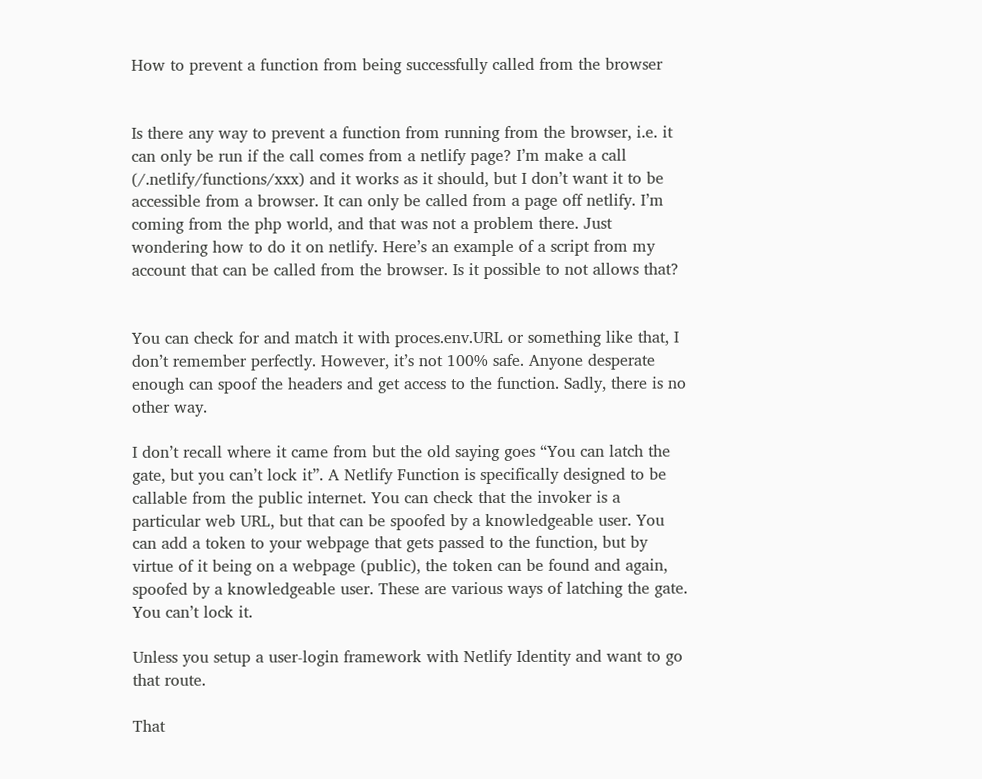How to prevent a function from being successfully called from the browser


Is there any way to prevent a function from running from the browser, i.e. it can only be run if the call comes from a netlify page? I’m make a call (/.netlify/functions/xxx) and it works as it should, but I don’t want it to be accessible from a browser. It can only be called from a page off netlify. I’m coming from the php world, and that was not a problem there. Just wondering how to do it on netlify. Here’s an example of a script from my account that can be called from the browser. Is it possible to not allows that?


You can check for and match it with proces.env.URL or something like that, I don’t remember perfectly. However, it’s not 100% safe. Anyone desperate enough can spoof the headers and get access to the function. Sadly, there is no other way.

I don’t recall where it came from but the old saying goes “You can latch the gate, but you can’t lock it”. A Netlify Function is specifically designed to be callable from the public internet. You can check that the invoker is a particular web URL, but that can be spoofed by a knowledgeable user. You can add a token to your webpage that gets passed to the function, but by virtue of it being on a webpage (public), the token can be found and again, spoofed by a knowledgeable user. These are various ways of latching the gate. You can’t lock it.

Unless you setup a user-login framework with Netlify Identity and want to go that route.

That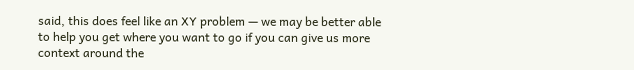said, this does feel like an XY problem — we may be better able to help you get where you want to go if you can give us more context around the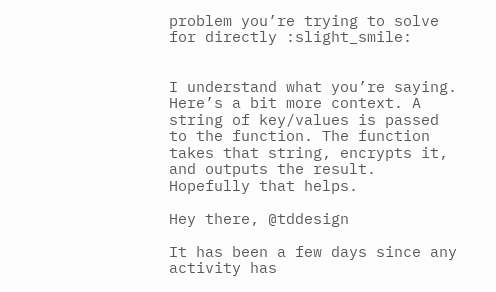problem you’re trying to solve for directly :slight_smile:


I understand what you’re saying. Here’s a bit more context. A string of key/values is passed to the function. The function takes that string, encrypts it, and outputs the result. Hopefully that helps.

Hey there, @tddesign

It has been a few days since any activity has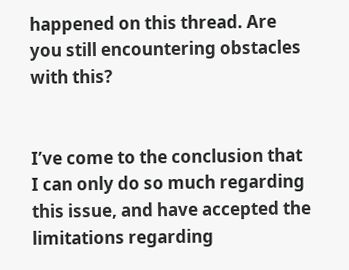happened on this thread. Are you still encountering obstacles with this?


I’ve come to the conclusion that I can only do so much regarding this issue, and have accepted the limitations regarding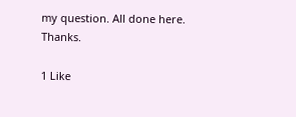my question. All done here. Thanks.

1 Like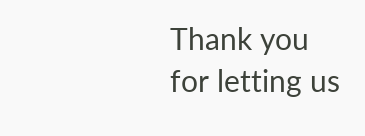Thank you for letting us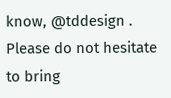know, @tddesign . Please do not hesitate to bring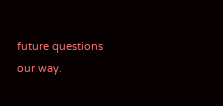future questions our way.